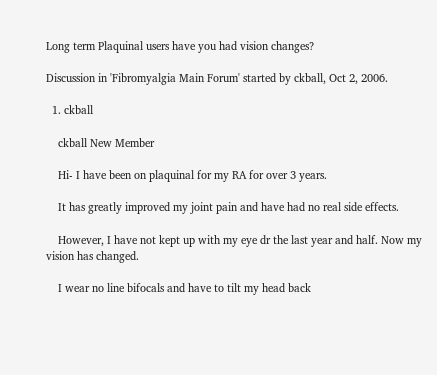Long term Plaquinal users have you had vision changes?

Discussion in 'Fibromyalgia Main Forum' started by ckball, Oct 2, 2006.

  1. ckball

    ckball New Member

    Hi- I have been on plaquinal for my RA for over 3 years.

    It has greatly improved my joint pain and have had no real side effects.

    However, I have not kept up with my eye dr the last year and half. Now my vision has changed.

    I wear no line bifocals and have to tilt my head back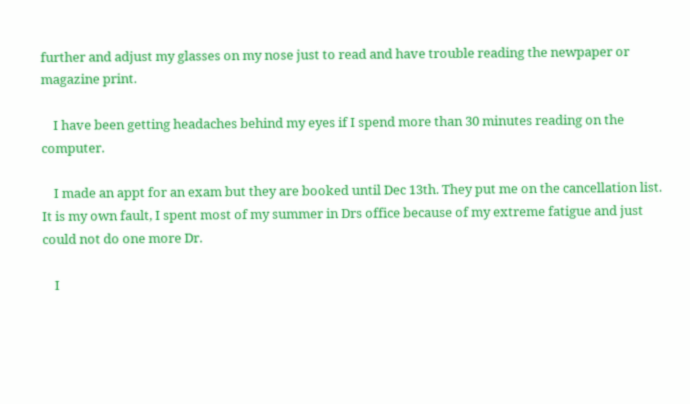further and adjust my glasses on my nose just to read and have trouble reading the newpaper or magazine print.

    I have been getting headaches behind my eyes if I spend more than 30 minutes reading on the computer.

    I made an appt for an exam but they are booked until Dec 13th. They put me on the cancellation list. It is my own fault, I spent most of my summer in Drs office because of my extreme fatigue and just could not do one more Dr.

    I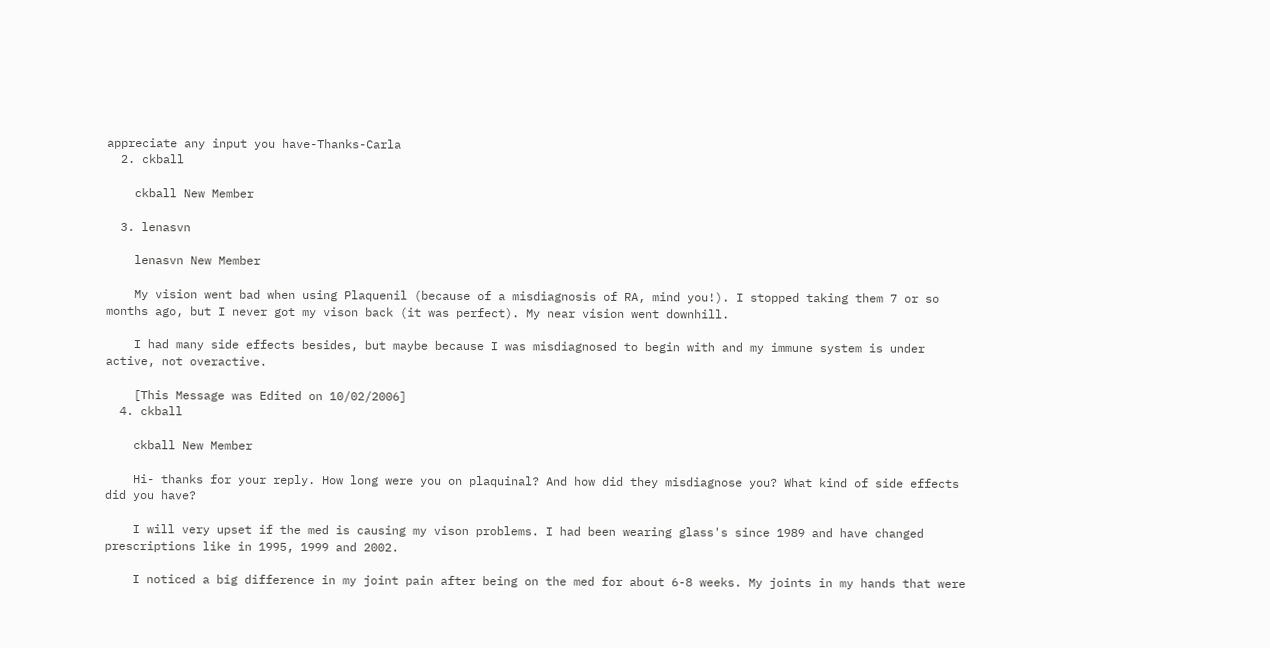appreciate any input you have-Thanks-Carla
  2. ckball

    ckball New Member

  3. lenasvn

    lenasvn New Member

    My vision went bad when using Plaquenil (because of a misdiagnosis of RA, mind you!). I stopped taking them 7 or so months ago, but I never got my vison back (it was perfect). My near vision went downhill.

    I had many side effects besides, but maybe because I was misdiagnosed to begin with and my immune system is under active, not overactive.

    [This Message was Edited on 10/02/2006]
  4. ckball

    ckball New Member

    Hi- thanks for your reply. How long were you on plaquinal? And how did they misdiagnose you? What kind of side effects did you have?

    I will very upset if the med is causing my vison problems. I had been wearing glass's since 1989 and have changed prescriptions like in 1995, 1999 and 2002.

    I noticed a big difference in my joint pain after being on the med for about 6-8 weeks. My joints in my hands that were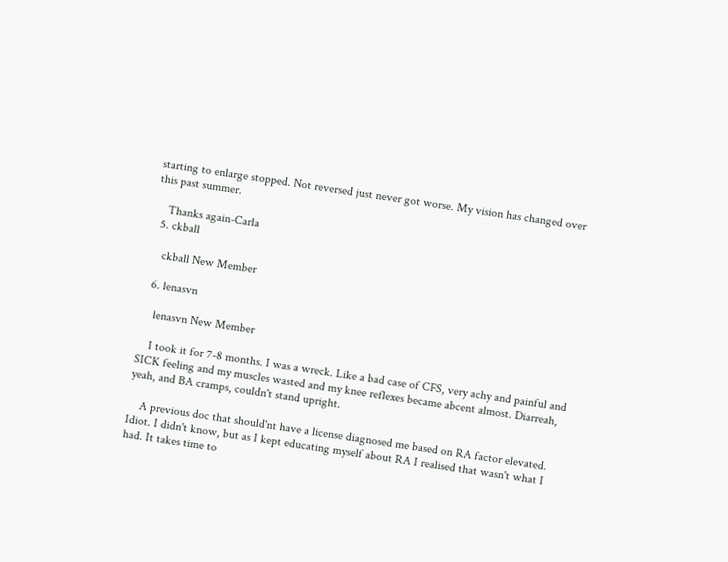starting to enlarge stopped. Not reversed just never got worse. My vision has changed over this past summer.

    Thanks again-Carla
  5. ckball

    ckball New Member

  6. lenasvn

    lenasvn New Member

    I took it for 7-8 months. I was a wreck. Like a bad case of CFS, very achy and painful and SICK feeling and my muscles wasted and my knee reflexes became abcent almost. Diarreah, yeah, and BA cramps, couldn't stand upright.

    A previous doc that should'nt have a license diagnosed me based on RA factor elevated. Idiot. I didn't know, but as I kept educating myself about RA I realised that wasn't what I had. It takes time to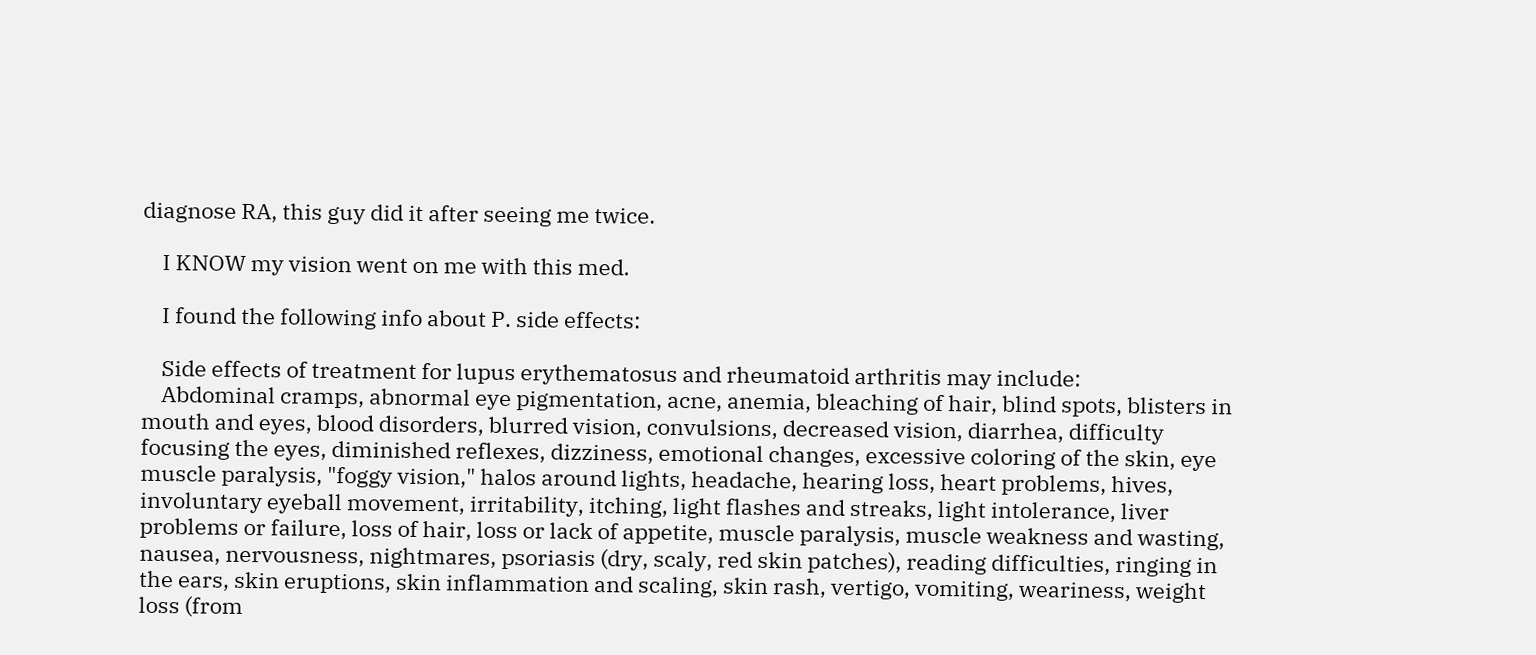diagnose RA, this guy did it after seeing me twice.

    I KNOW my vision went on me with this med.

    I found the following info about P. side effects:

    Side effects of treatment for lupus erythematosus and rheumatoid arthritis may include:
    Abdominal cramps, abnormal eye pigmentation, acne, anemia, bleaching of hair, blind spots, blisters in mouth and eyes, blood disorders, blurred vision, convulsions, decreased vision, diarrhea, difficulty focusing the eyes, diminished reflexes, dizziness, emotional changes, excessive coloring of the skin, eye muscle paralysis, "foggy vision," halos around lights, headache, hearing loss, heart problems, hives, involuntary eyeball movement, irritability, itching, light flashes and streaks, light intolerance, liver problems or failure, loss of hair, loss or lack of appetite, muscle paralysis, muscle weakness and wasting, nausea, nervousness, nightmares, psoriasis (dry, scaly, red skin patches), reading difficulties, ringing in the ears, skin eruptions, skin inflammation and scaling, skin rash, vertigo, vomiting, weariness, weight loss (from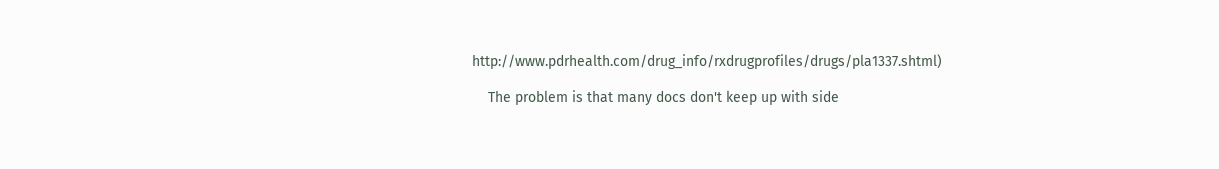http://www.pdrhealth.com/drug_info/rxdrugprofiles/drugs/pla1337.shtml)

    The problem is that many docs don't keep up with side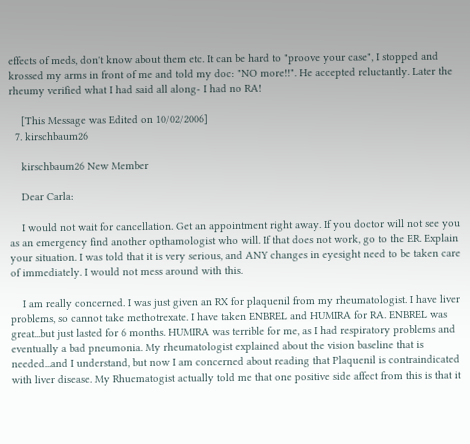effects of meds, don't know about them etc. It can be hard to "proove your case", I stopped and krossed my arms in front of me and told my doc: "NO more!!". He accepted reluctantly. Later the rheumy verified what I had said all along- I had no RA!

    [This Message was Edited on 10/02/2006]
  7. kirschbaum26

    kirschbaum26 New Member

    Dear Carla:

    I would not wait for cancellation. Get an appointment right away. If you doctor will not see you as an emergency find another opthamologist who will. If that does not work, go to the ER. Explain your situation. I was told that it is very serious, and ANY changes in eyesight need to be taken care of immediately. I would not mess around with this.

    I am really concerned. I was just given an RX for plaquenil from my rheumatologist. I have liver problems, so cannot take methotrexate. I have taken ENBREL and HUMIRA for RA. ENBREL was great...but just lasted for 6 months. HUMIRA was terrible for me, as I had respiratory problems and eventually a bad pneumonia. My rheumatologist explained about the vision baseline that is needed...and I understand, but now I am concerned about reading that Plaquenil is contraindicated with liver disease. My Rhuematogist actually told me that one positive side affect from this is that it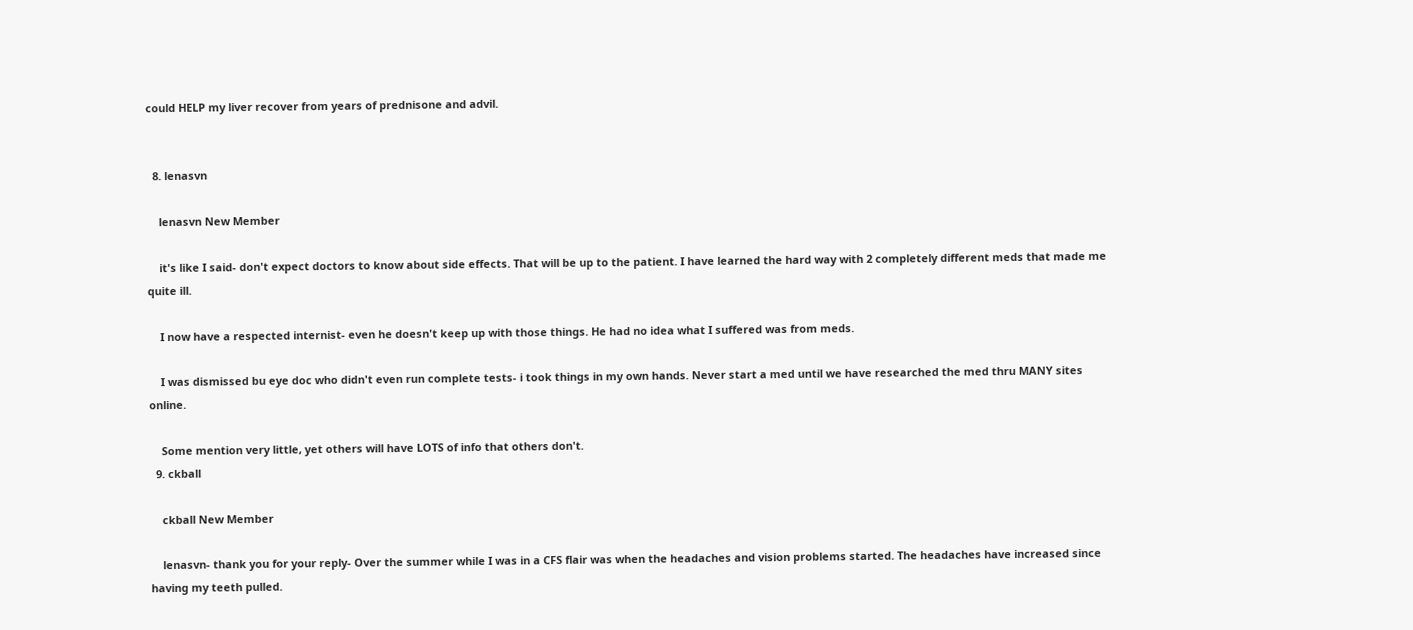could HELP my liver recover from years of prednisone and advil.


  8. lenasvn

    lenasvn New Member

    it's like I said- don't expect doctors to know about side effects. That will be up to the patient. I have learned the hard way with 2 completely different meds that made me quite ill.

    I now have a respected internist- even he doesn't keep up with those things. He had no idea what I suffered was from meds.

    I was dismissed bu eye doc who didn't even run complete tests- i took things in my own hands. Never start a med until we have researched the med thru MANY sites online.

    Some mention very little, yet others will have LOTS of info that others don't.
  9. ckball

    ckball New Member

    lenasvn- thank you for your reply- Over the summer while I was in a CFS flair was when the headaches and vision problems started. The headaches have increased since having my teeth pulled.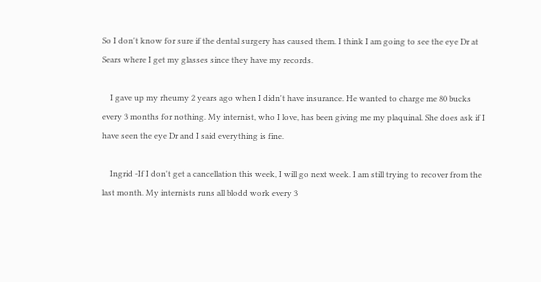So I don't know for sure if the dental surgery has caused them. I think I am going to see the eye Dr at Sears where I get my glasses since they have my records.

    I gave up my rheumy 2 years ago when I didn't have insurance. He wanted to charge me 80 bucks every 3 months for nothing. My internist, who I love, has been giving me my plaquinal. She does ask if I have seen the eye Dr and I said everything is fine.

    Ingrid -If I don't get a cancellation this week, I will go next week. I am still trying to recover from the last month. My internists runs all blodd work every 3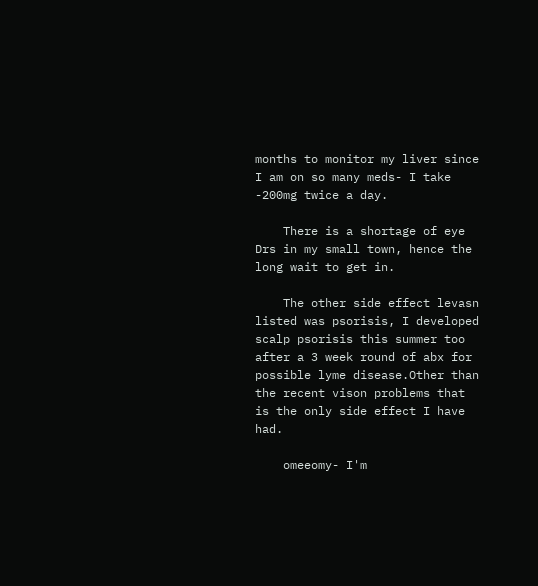months to monitor my liver since I am on so many meds- I take -200mg twice a day.

    There is a shortage of eye Drs in my small town, hence the long wait to get in.

    The other side effect levasn listed was psorisis, I developed scalp psorisis this summer too after a 3 week round of abx for possible lyme disease.Other than the recent vison problems that is the only side effect I have had.

    omeeomy- I'm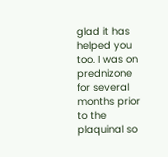glad it has helped you too. I was on prednizone for several months prior to the plaquinal so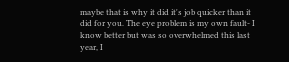maybe that is why it did it's job quicker than it did for you. The eye problem is my own fault- I know better but was so overwhelmed this last year, I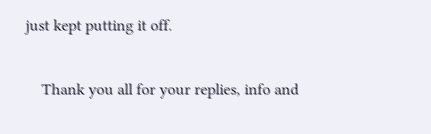just kept putting it off.

    Thank you all for your replies, info and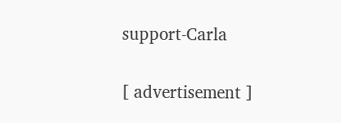support-Carla

[ advertisement ]